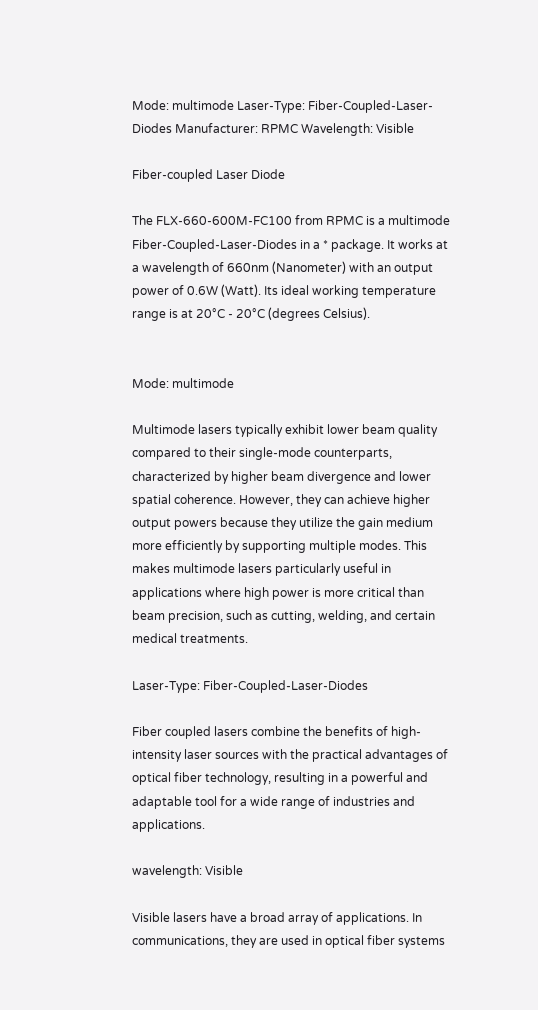Mode: multimode Laser-Type: Fiber-Coupled-Laser-Diodes Manufacturer: RPMC Wavelength: Visible

Fiber-coupled Laser Diode

The FLX-660-600M-FC100 from RPMC is a multimode Fiber-Coupled-Laser-Diodes in a * package. It works at a wavelength of 660nm (Nanometer) with an output power of 0.6W (Watt). Its ideal working temperature range is at 20°C - 20°C (degrees Celsius).


Mode: multimode

Multimode lasers typically exhibit lower beam quality compared to their single-mode counterparts, characterized by higher beam divergence and lower spatial coherence. However, they can achieve higher output powers because they utilize the gain medium more efficiently by supporting multiple modes. This makes multimode lasers particularly useful in applications where high power is more critical than beam precision, such as cutting, welding, and certain medical treatments.

Laser-Type: Fiber-Coupled-Laser-Diodes

Fiber coupled lasers combine the benefits of high-intensity laser sources with the practical advantages of optical fiber technology, resulting in a powerful and adaptable tool for a wide range of industries and applications.

wavelength: Visible

Visible lasers have a broad array of applications. In communications, they are used in optical fiber systems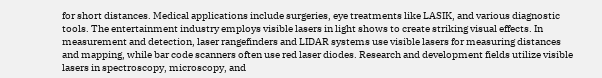for short distances. Medical applications include surgeries, eye treatments like LASIK, and various diagnostic tools. The entertainment industry employs visible lasers in light shows to create striking visual effects. In measurement and detection, laser rangefinders and LIDAR systems use visible lasers for measuring distances and mapping, while bar code scanners often use red laser diodes. Research and development fields utilize visible lasers in spectroscopy, microscopy, and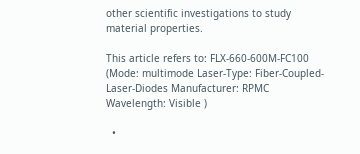other scientific investigations to study material properties.

This article refers to: FLX-660-600M-FC100 (Mode: multimode Laser-Type: Fiber-Coupled-Laser-Diodes Manufacturer: RPMC Wavelength: Visible )

  •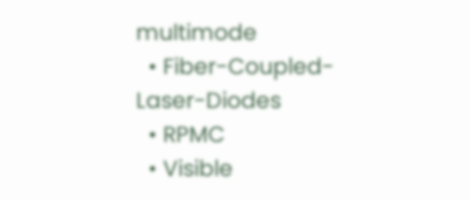multimode
  • Fiber-Coupled-Laser-Diodes
  • RPMC
  • Visible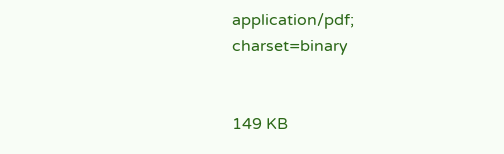application/pdf; charset=binary


149 KB